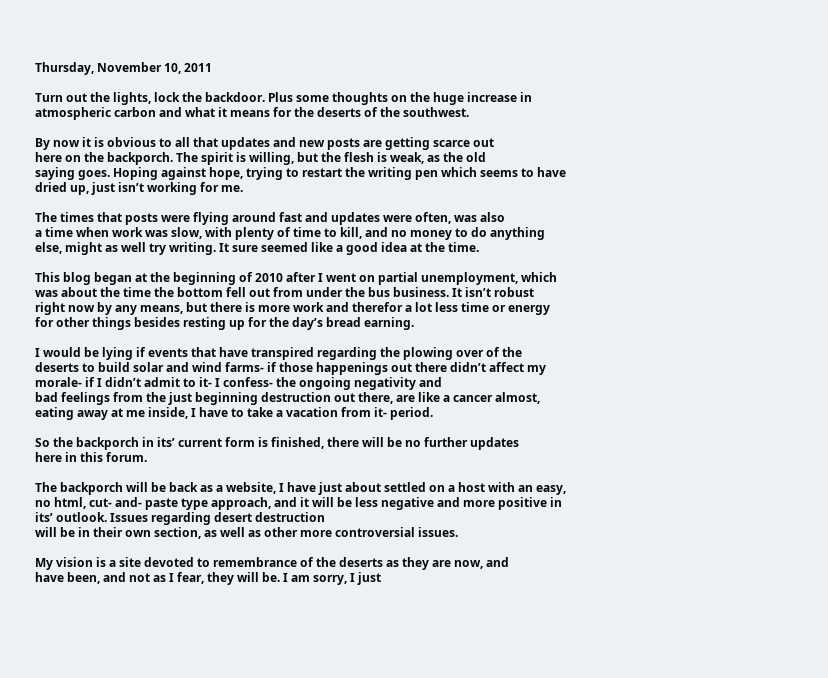Thursday, November 10, 2011

Turn out the lights, lock the backdoor. Plus some thoughts on the huge increase in atmospheric carbon and what it means for the deserts of the southwest.

By now it is obvious to all that updates and new posts are getting scarce out
here on the backporch. The spirit is willing, but the flesh is weak, as the old
saying goes. Hoping against hope, trying to restart the writing pen which seems to have dried up, just isn’t working for me.

The times that posts were flying around fast and updates were often, was also
a time when work was slow, with plenty of time to kill, and no money to do anything else, might as well try writing. It sure seemed like a good idea at the time.

This blog began at the beginning of 2010 after I went on partial unemployment, which was about the time the bottom fell out from under the bus business. It isn’t robust right now by any means, but there is more work and therefor a lot less time or energy for other things besides resting up for the day’s bread earning.

I would be lying if events that have transpired regarding the plowing over of the
deserts to build solar and wind farms- if those happenings out there didn’t affect my morale- if I didn’t admit to it- I confess- the ongoing negativity and
bad feelings from the just beginning destruction out there, are like a cancer almost, eating away at me inside, I have to take a vacation from it- period.

So the backporch in its’ current form is finished, there will be no further updates
here in this forum.

The backporch will be back as a website, I have just about settled on a host with an easy, no html, cut- and- paste type approach, and it will be less negative and more positive in its’ outlook. Issues regarding desert destruction
will be in their own section, as well as other more controversial issues.

My vision is a site devoted to remembrance of the deserts as they are now, and
have been, and not as I fear, they will be. I am sorry, I just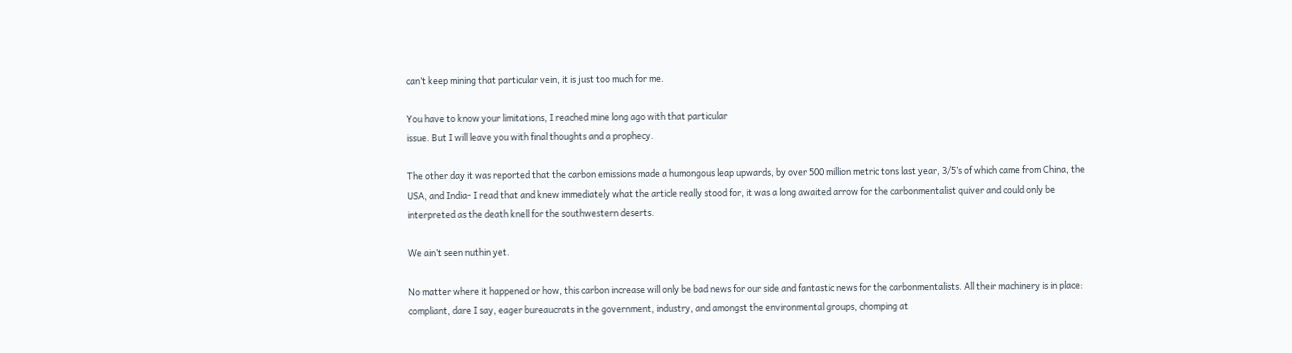can’t keep mining that particular vein, it is just too much for me.

You have to know your limitations, I reached mine long ago with that particular
issue. But I will leave you with final thoughts and a prophecy.

The other day it was reported that the carbon emissions made a humongous leap upwards, by over 500 million metric tons last year, 3/5’s of which came from China, the USA, and India- I read that and knew immediately what the article really stood for, it was a long awaited arrow for the carbonmentalist quiver and could only be interpreted as the death knell for the southwestern deserts.

We ain’t seen nuthin yet.

No matter where it happened or how, this carbon increase will only be bad news for our side and fantastic news for the carbonmentalists. All their machinery is in place: compliant, dare I say, eager bureaucrats in the government, industry, and amongst the environmental groups, chomping at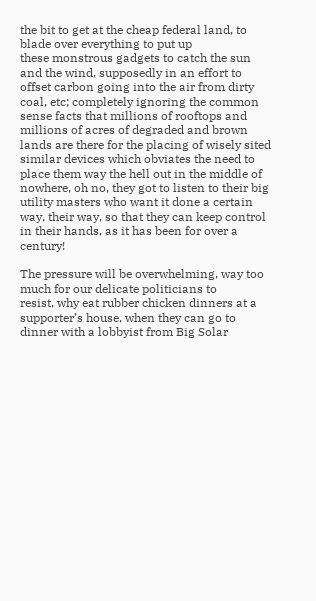the bit to get at the cheap federal land, to blade over everything to put up
these monstrous gadgets to catch the sun and the wind, supposedly in an effort to offset carbon going into the air from dirty coal, etc; completely ignoring the common sense facts that millions of rooftops and millions of acres of degraded and brown lands are there for the placing of wisely sited similar devices which obviates the need to place them way the hell out in the middle of nowhere, oh no, they got to listen to their big utility masters who want it done a certain way, their way, so that they can keep control in their hands, as it has been for over a century!

The pressure will be overwhelming, way too much for our delicate politicians to
resist, why eat rubber chicken dinners at a supporter’s house, when they can go to dinner with a lobbyist from Big Solar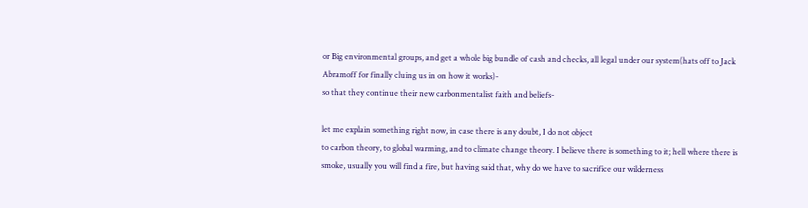or Big environmental groups, and get a whole big bundle of cash and checks, all legal under our system(hats off to Jack Abramoff for finally cluing us in on how it works)-
so that they continue their new carbonmentalist faith and beliefs-

let me explain something right now, in case there is any doubt, I do not object
to carbon theory, to global warming, and to climate change theory. I believe there is something to it; hell where there is smoke, usually you will find a fire, but having said that, why do we have to sacrifice our wilderness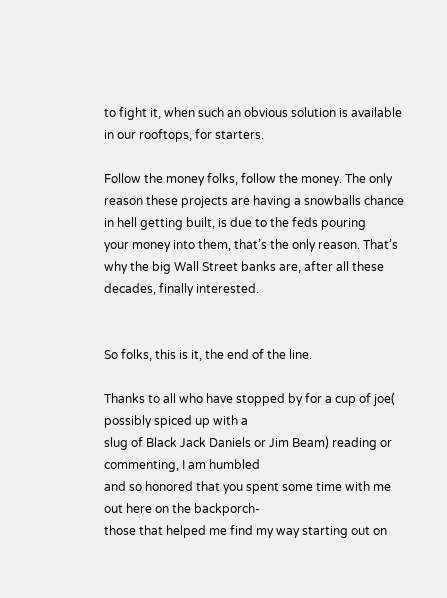to fight it, when such an obvious solution is available in our rooftops, for starters.

Follow the money folks, follow the money. The only reason these projects are having a snowballs chance in hell getting built, is due to the feds pouring
your money into them, that’s the only reason. That’s why the big Wall Street banks are, after all these decades, finally interested.


So folks, this is it, the end of the line.

Thanks to all who have stopped by for a cup of joe( possibly spiced up with a
slug of Black Jack Daniels or Jim Beam) reading or commenting, I am humbled
and so honored that you spent some time with me out here on the backporch-
those that helped me find my way starting out on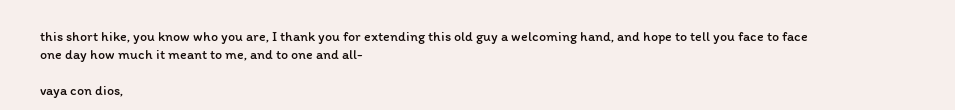this short hike, you know who you are, I thank you for extending this old guy a welcoming hand, and hope to tell you face to face one day how much it meant to me, and to one and all-

vaya con dios,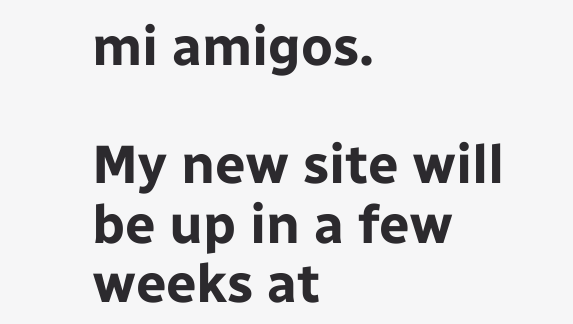mi amigos.

My new site will be up in a few weeks at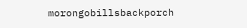morongobillsbackporch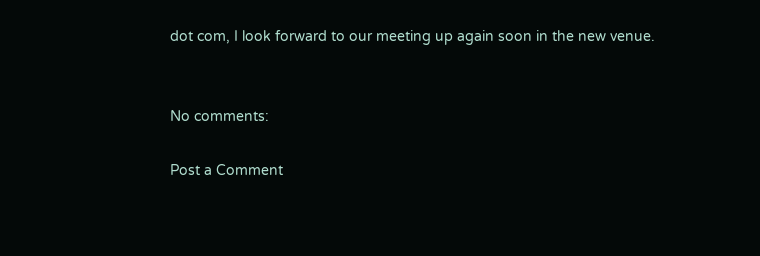dot com, I look forward to our meeting up again soon in the new venue.


No comments:

Post a Comment